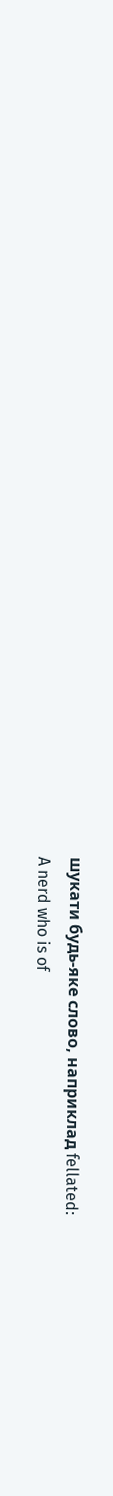шукати будь-яке слово, наприклад fellated:
A nerd who is of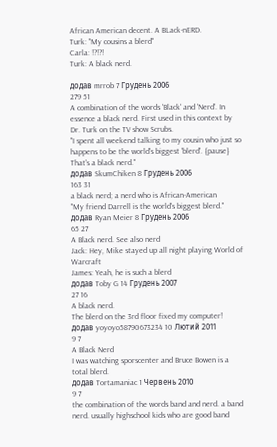African American decent. A BLack-nERD.
Turk: "My cousins a blerd"
Carla: !?!?!
Turk: A black nerd.

додав mrrob 7 Грудень 2006
279 51
A combination of the words 'Black' and 'Nerd'. In essence a black nerd. First used in this context by Dr. Turk on the TV show Scrubs.
"I spent all weekend talking to my cousin who just so happens to be the world's biggest 'blerd'. {pause} That's a black nerd."
додав SkumChiken 8 Грудень 2006
163 31
a black nerd; a nerd who is African-American
"My friend Darrell is the world's biggest blerd."
додав Ryan Meier 8 Грудень 2006
65 27
A Black nerd. See also nerd
Jack: Hey, Mike stayed up all night playing World of Warcraft
James: Yeah, he is such a blerd
додав Toby G 14 Грудень 2007
27 16
A black nerd.
The blerd on the 3rd floor fixed my computer!
додав yoyoyo58790673234 10 Лютий 2011
9 7
A Black Nerd
I was watching sporscenter and Bruce Bowen is a total blerd.
додав Tortamaniac 1 Червень 2010
9 7
the combination of the words band and nerd. a band nerd. usually highschool kids who are good band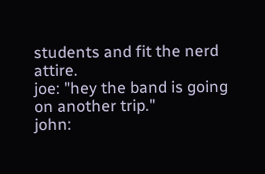students and fit the nerd attire.
joe: "hey the band is going on another trip."
john: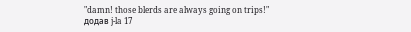"damn! those blerds are always going on trips!"
додав j-la 17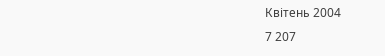Квітень 2004
7 207